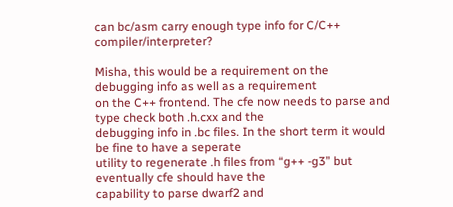can bc/asm carry enough type info for C/C++ compiler/interpreter?

Misha, this would be a requirement on the debugging info as well as a requirement
on the C++ frontend. The cfe now needs to parse and type check both .h.cxx and the
debugging info in .bc files. In the short term it would be fine to have a seperate
utility to regenerate .h files from “g++ -g3” but eventually cfe should have the
capability to parse dwarf2 and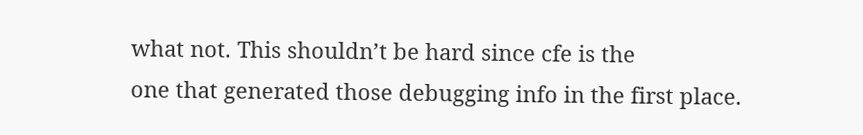what not. This shouldn’t be hard since cfe is the
one that generated those debugging info in the first place.